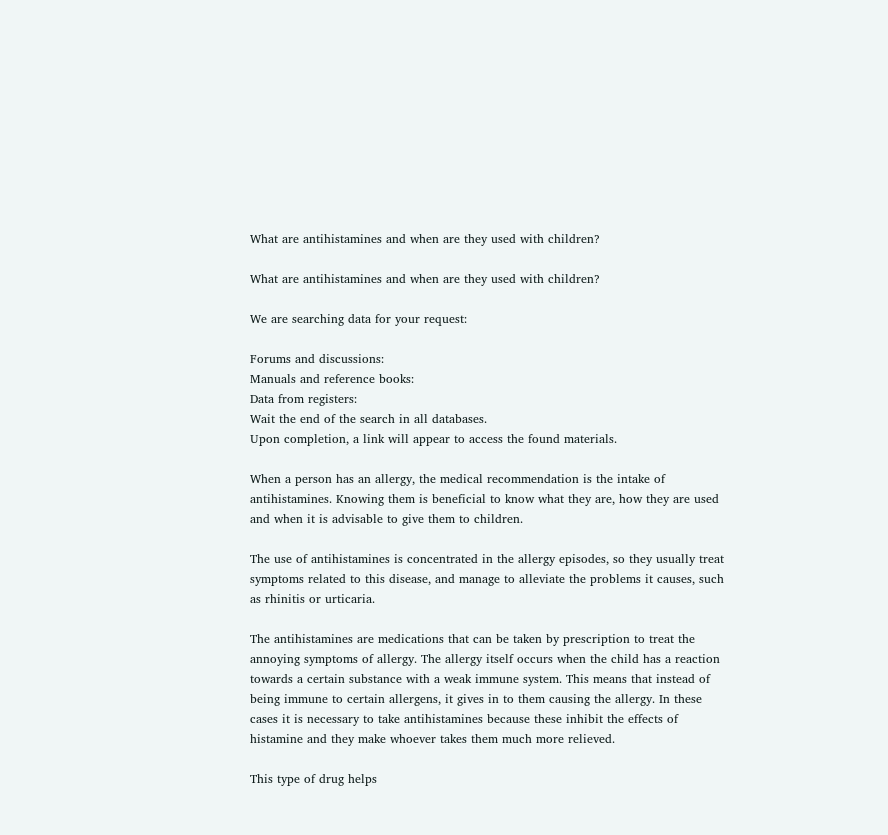What are antihistamines and when are they used with children?

What are antihistamines and when are they used with children?

We are searching data for your request:

Forums and discussions:
Manuals and reference books:
Data from registers:
Wait the end of the search in all databases.
Upon completion, a link will appear to access the found materials.

When a person has an allergy, the medical recommendation is the intake of antihistamines. Knowing them is beneficial to know what they are, how they are used and when it is advisable to give them to children.

The use of antihistamines is concentrated in the allergy episodes, so they usually treat symptoms related to this disease, and manage to alleviate the problems it causes, such as rhinitis or urticaria.

The antihistamines are medications that can be taken by prescription to treat the annoying symptoms of allergy. The allergy itself occurs when the child has a reaction towards a certain substance with a weak immune system. This means that instead of being immune to certain allergens, it gives in to them causing the allergy. In these cases it is necessary to take antihistamines because these inhibit the effects of histamine and they make whoever takes them much more relieved.

This type of drug helps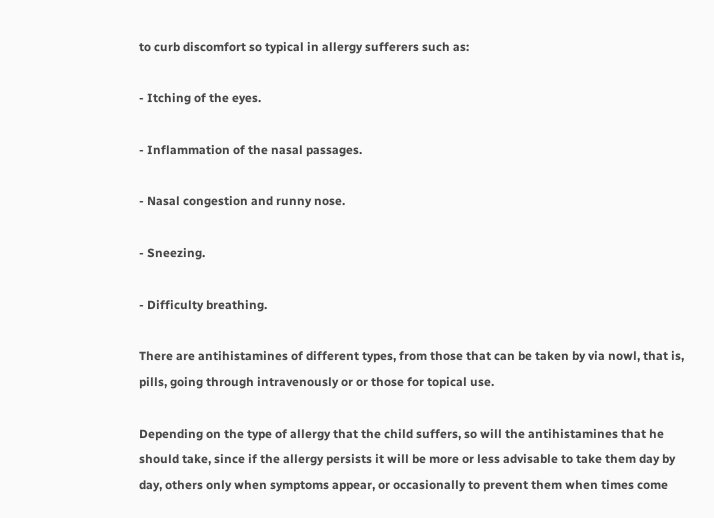to curb discomfort so typical in allergy sufferers such as:

- Itching of the eyes.

- Inflammation of the nasal passages.

- Nasal congestion and runny nose.

- Sneezing.

- Difficulty breathing.

There are antihistamines of different types, from those that can be taken by via nowl, that is, pills, going through intravenously or or those for topical use.

Depending on the type of allergy that the child suffers, so will the antihistamines that he should take, since if the allergy persists it will be more or less advisable to take them day by day, others only when symptoms appear, or occasionally to prevent them when times come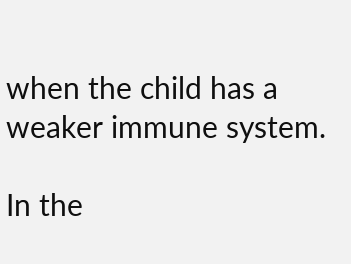when the child has a weaker immune system.

In the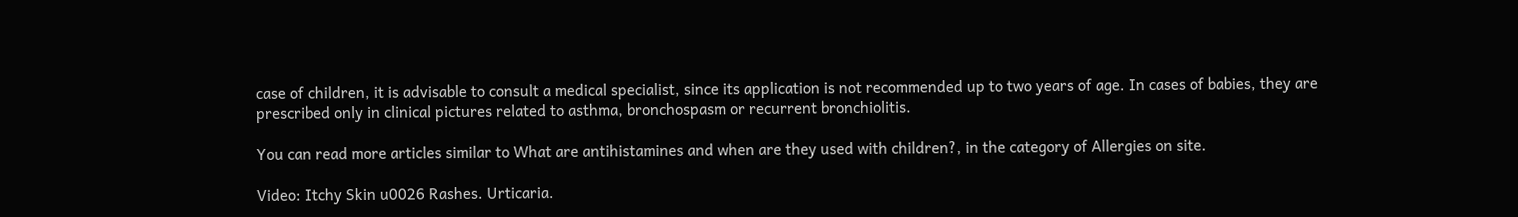case of children, it is advisable to consult a medical specialist, since its application is not recommended up to two years of age. In cases of babies, they are prescribed only in clinical pictures related to asthma, bronchospasm or recurrent bronchiolitis.

You can read more articles similar to What are antihistamines and when are they used with children?, in the category of Allergies on site.

Video: Itchy Skin u0026 Rashes. Urticaria.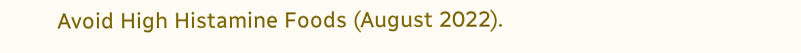Avoid High Histamine Foods (August 2022).